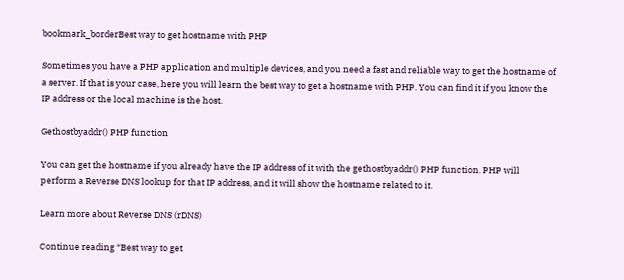bookmark_borderBest way to get hostname with PHP

Sometimes you have a PHP application and multiple devices, and you need a fast and reliable way to get the hostname of a server. If that is your case, here you will learn the best way to get a hostname with PHP. You can find it if you know the IP address or the local machine is the host.

Gethostbyaddr() PHP function

You can get the hostname if you already have the IP address of it with the gethostbyaddr() PHP function. PHP will perform a Reverse DNS lookup for that IP address, and it will show the hostname related to it.

Learn more about Reverse DNS (rDNS)

Continue reading “Best way to get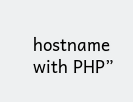hostname with PHP”